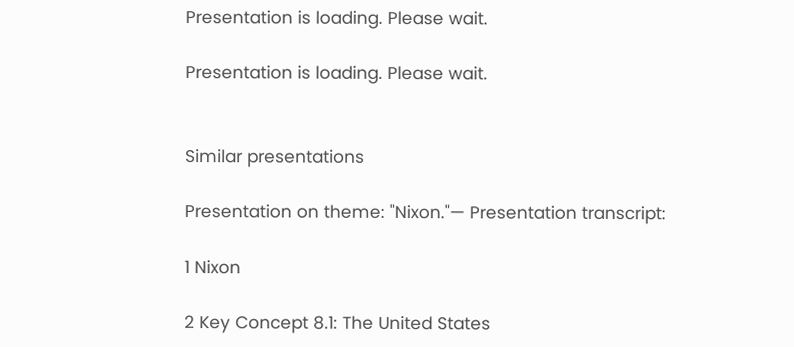Presentation is loading. Please wait.

Presentation is loading. Please wait.


Similar presentations

Presentation on theme: "Nixon."— Presentation transcript:

1 Nixon

2 Key Concept 8.1: The United States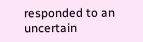responded to an uncertain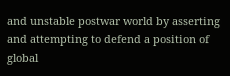and unstable postwar world by asserting and attempting to defend a position of global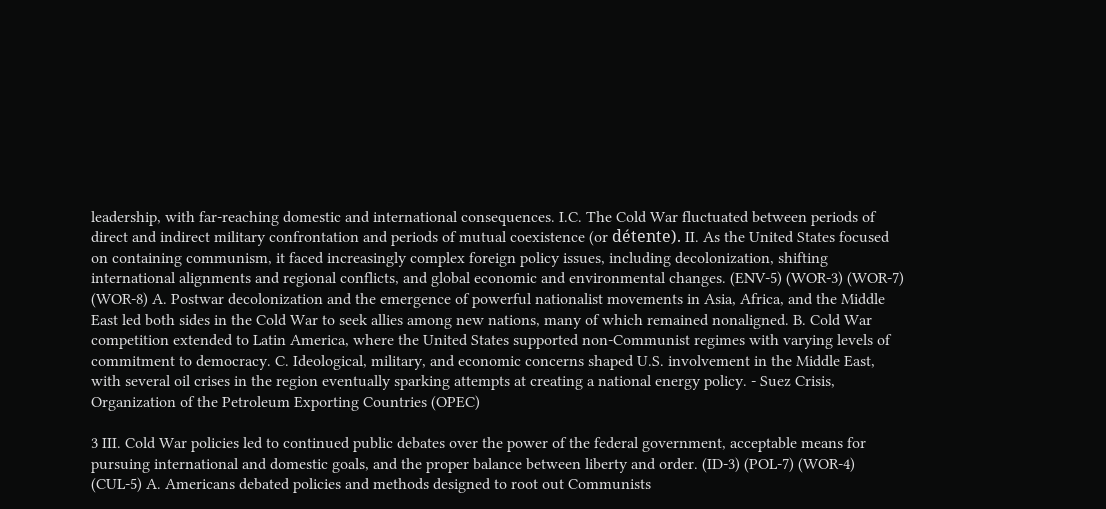leadership, with far-reaching domestic and international consequences. I.C. The Cold War fluctuated between periods of direct and indirect military confrontation and periods of mutual coexistence (or détente). II. As the United States focused on containing communism, it faced increasingly complex foreign policy issues, including decolonization, shifting international alignments and regional conflicts, and global economic and environmental changes. (ENV-5) (WOR-3) (WOR-7) (WOR-8) A. Postwar decolonization and the emergence of powerful nationalist movements in Asia, Africa, and the Middle East led both sides in the Cold War to seek allies among new nations, many of which remained nonaligned. B. Cold War competition extended to Latin America, where the United States supported non-Communist regimes with varying levels of commitment to democracy. C. Ideological, military, and economic concerns shaped U.S. involvement in the Middle East, with several oil crises in the region eventually sparking attempts at creating a national energy policy. - Suez Crisis, Organization of the Petroleum Exporting Countries (OPEC)

3 III. Cold War policies led to continued public debates over the power of the federal government, acceptable means for pursuing international and domestic goals, and the proper balance between liberty and order. (ID-3) (POL-7) (WOR-4) (CUL-5) A. Americans debated policies and methods designed to root out Communists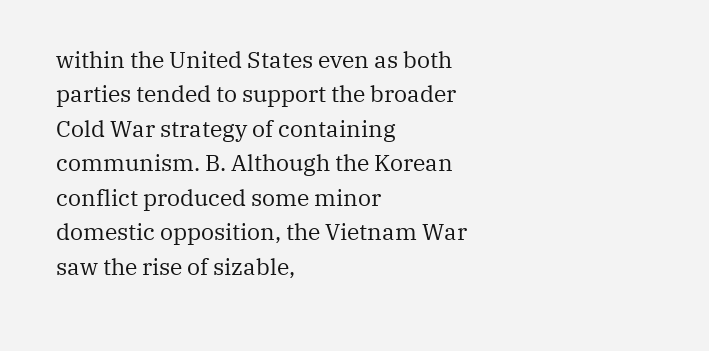within the United States even as both parties tended to support the broader Cold War strategy of containing communism. B. Although the Korean conflict produced some minor domestic opposition, the Vietnam War saw the rise of sizable,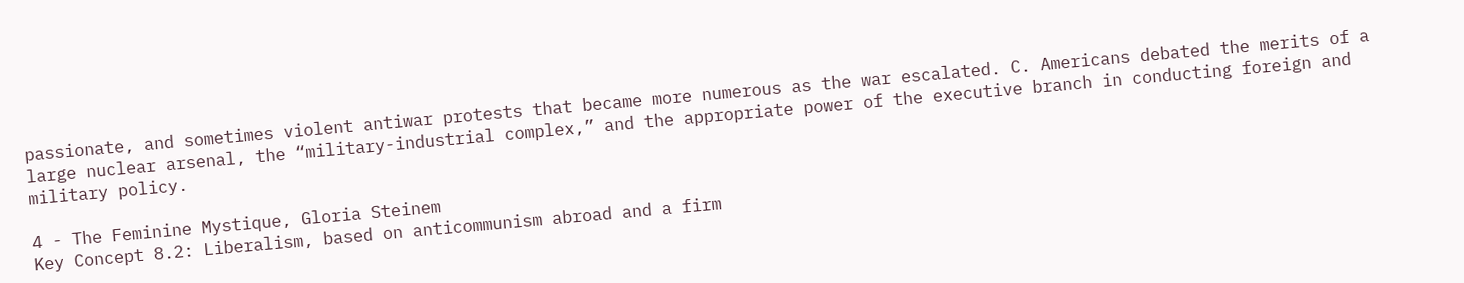passionate, and sometimes violent antiwar protests that became more numerous as the war escalated. C. Americans debated the merits of a large nuclear arsenal, the “military-industrial complex,” and the appropriate power of the executive branch in conducting foreign and military policy.

4 - The Feminine Mystique, Gloria Steinem
Key Concept 8.2: Liberalism, based on anticommunism abroad and a firm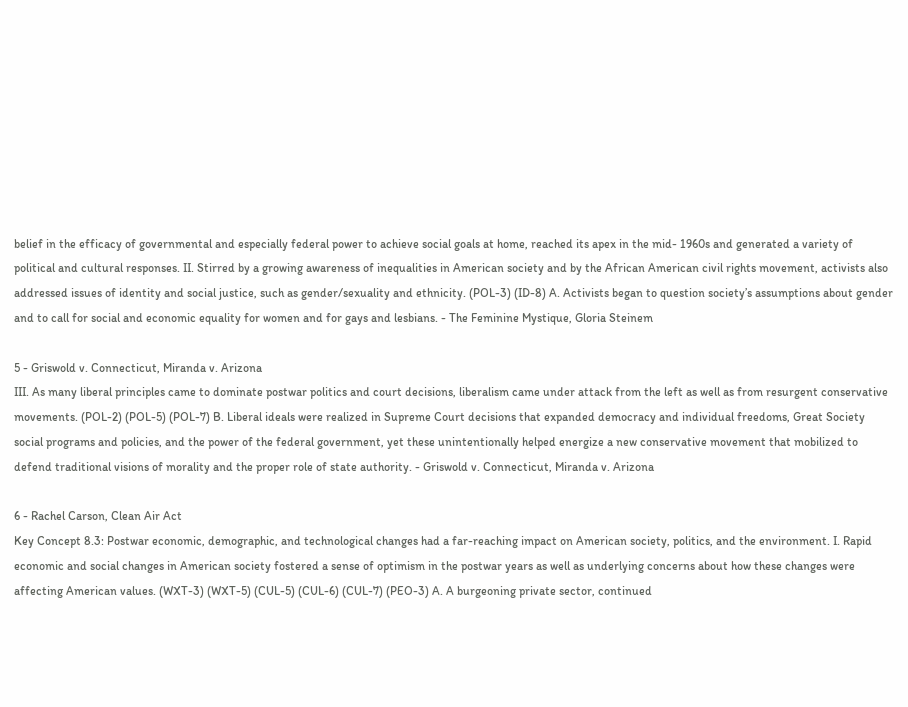belief in the efficacy of governmental and especially federal power to achieve social goals at home, reached its apex in the mid- 1960s and generated a variety of political and cultural responses. II. Stirred by a growing awareness of inequalities in American society and by the African American civil rights movement, activists also addressed issues of identity and social justice, such as gender/sexuality and ethnicity. (POL-3) (ID-8) A. Activists began to question society’s assumptions about gender and to call for social and economic equality for women and for gays and lesbians. - The Feminine Mystique, Gloria Steinem

5 - Griswold v. Connecticut, Miranda v. Arizona
III. As many liberal principles came to dominate postwar politics and court decisions, liberalism came under attack from the left as well as from resurgent conservative movements. (POL-2) (POL-5) (POL-7) B. Liberal ideals were realized in Supreme Court decisions that expanded democracy and individual freedoms, Great Society social programs and policies, and the power of the federal government, yet these unintentionally helped energize a new conservative movement that mobilized to defend traditional visions of morality and the proper role of state authority. - Griswold v. Connecticut, Miranda v. Arizona

6 - Rachel Carson, Clean Air Act
Key Concept 8.3: Postwar economic, demographic, and technological changes had a far-reaching impact on American society, politics, and the environment. I. Rapid economic and social changes in American society fostered a sense of optimism in the postwar years as well as underlying concerns about how these changes were affecting American values. (WXT-3) (WXT-5) (CUL-5) (CUL-6) (CUL-7) (PEO-3) A. A burgeoning private sector, continued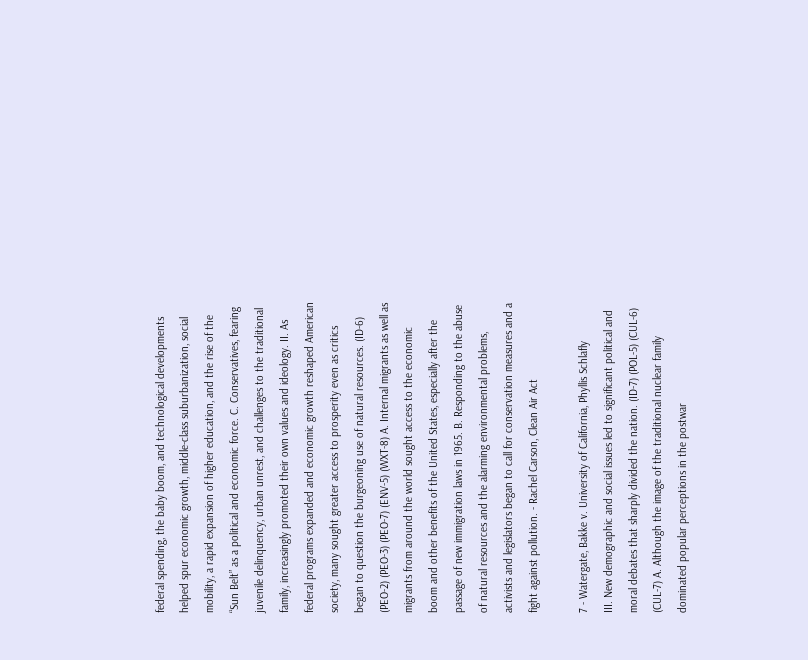federal spending, the baby boom, and technological developments helped spur economic growth, middle-class suburbanization, social mobility, a rapid expansion of higher education, and the rise of the “Sun Belt” as a political and economic force. C. Conservatives, fearing juvenile delinquency, urban unrest, and challenges to the traditional family, increasingly promoted their own values and ideology. II. As federal programs expanded and economic growth reshaped American society, many sought greater access to prosperity even as critics began to question the burgeoning use of natural resources. (ID-6) (PEO-2) (PEO-3) (PEO-7) (ENV-5) (WXT-8) A. Internal migrants as well as migrants from around the world sought access to the economic boom and other benefits of the United States, especially after the passage of new immigration laws in 1965. B. Responding to the abuse of natural resources and the alarming environmental problems, activists and legislators began to call for conservation measures and a fight against pollution. - Rachel Carson, Clean Air Act

7 - Watergate, Bakke v. University of California, Phyllis Schlafly
III. New demographic and social issues led to significant political and moral debates that sharply divided the nation. (ID-7) (POL-5) (CUL-6) (CUL-7) A. Although the image of the traditional nuclear family dominated popular perceptions in the postwar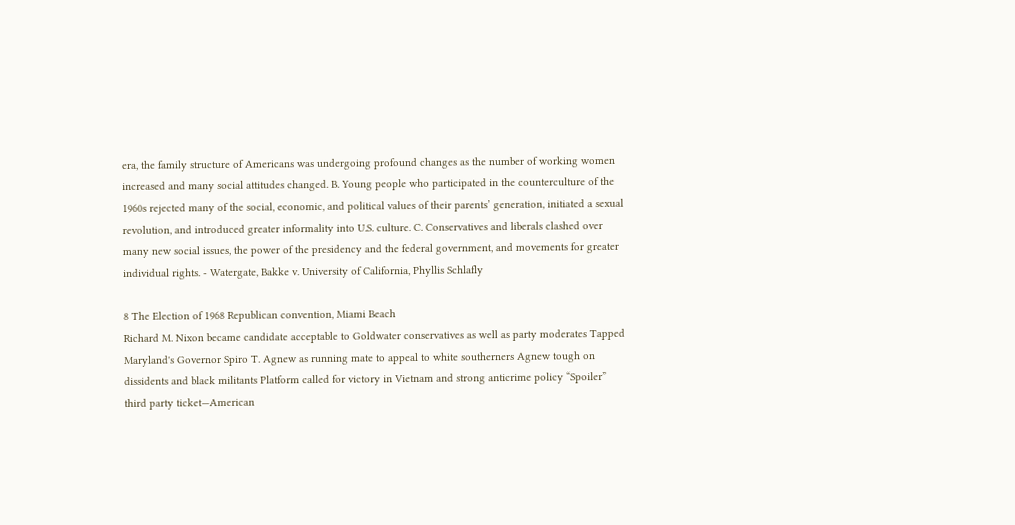era, the family structure of Americans was undergoing profound changes as the number of working women increased and many social attitudes changed. B. Young people who participated in the counterculture of the 1960s rejected many of the social, economic, and political values of their parents’ generation, initiated a sexual revolution, and introduced greater informality into U.S. culture. C. Conservatives and liberals clashed over many new social issues, the power of the presidency and the federal government, and movements for greater individual rights. - Watergate, Bakke v. University of California, Phyllis Schlafly

8 The Election of 1968 Republican convention, Miami Beach
Richard M. Nixon became candidate acceptable to Goldwater conservatives as well as party moderates Tapped Maryland's Governor Spiro T. Agnew as running mate to appeal to white southerners Agnew tough on dissidents and black militants Platform called for victory in Vietnam and strong anticrime policy “Spoiler” third party ticket—American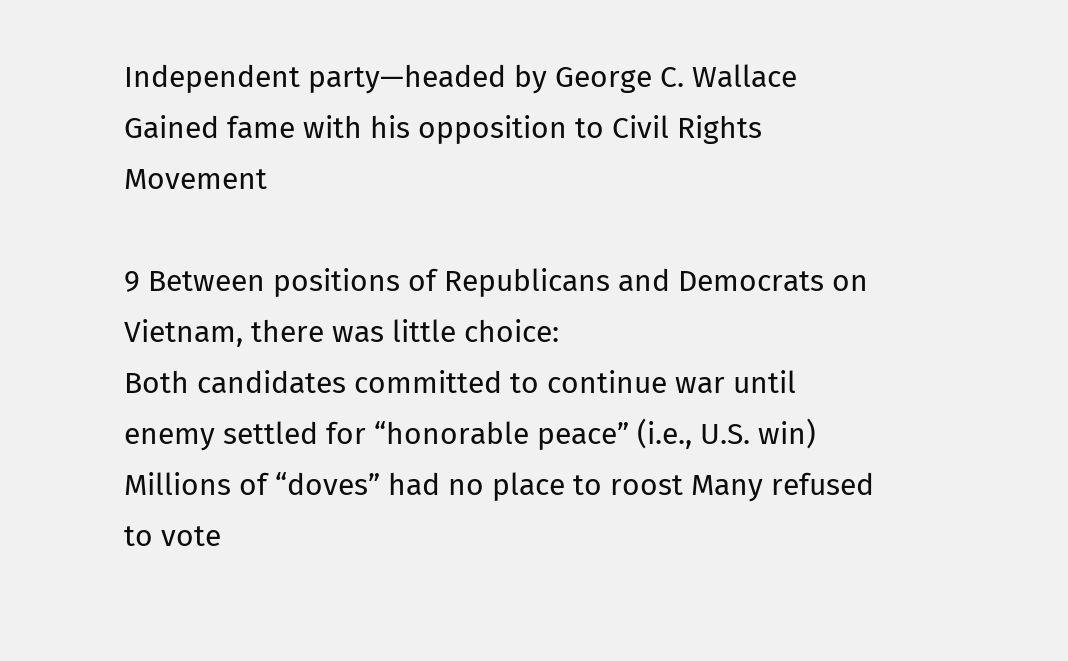Independent party—headed by George C. Wallace Gained fame with his opposition to Civil Rights Movement

9 Between positions of Republicans and Democrats on Vietnam, there was little choice:
Both candidates committed to continue war until enemy settled for “honorable peace” (i.e., U.S. win) Millions of “doves” had no place to roost Many refused to vote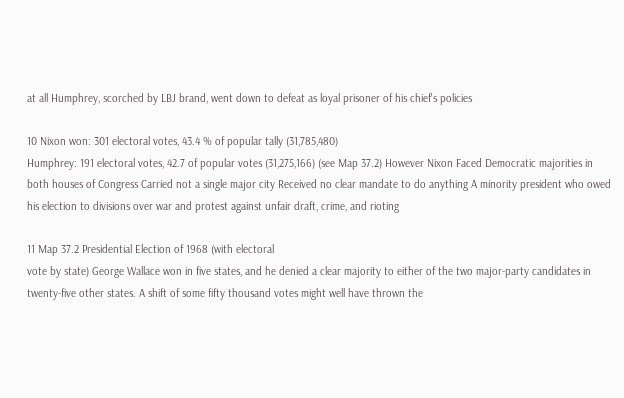at all Humphrey, scorched by LBJ brand, went down to defeat as loyal prisoner of his chief's policies

10 Nixon won: 301 electoral votes, 43.4 % of popular tally (31,785,480)
Humphrey: 191 electoral votes, 42.7 of popular votes (31,275,166) (see Map 37.2) However Nixon Faced Democratic majorities in both houses of Congress Carried not a single major city Received no clear mandate to do anything A minority president who owed his election to divisions over war and protest against unfair draft, crime, and rioting

11 Map 37.2 Presidential Election of 1968 (with electoral
vote by state) George Wallace won in five states, and he denied a clear majority to either of the two major-party candidates in twenty-five other states. A shift of some fifty thousand votes might well have thrown the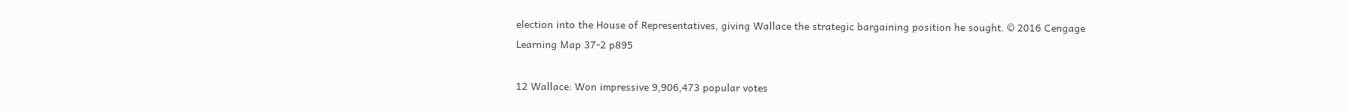election into the House of Representatives, giving Wallace the strategic bargaining position he sought. © 2016 Cengage Learning Map 37-2 p895

12 Wallace: Won impressive 9,906,473 popular votes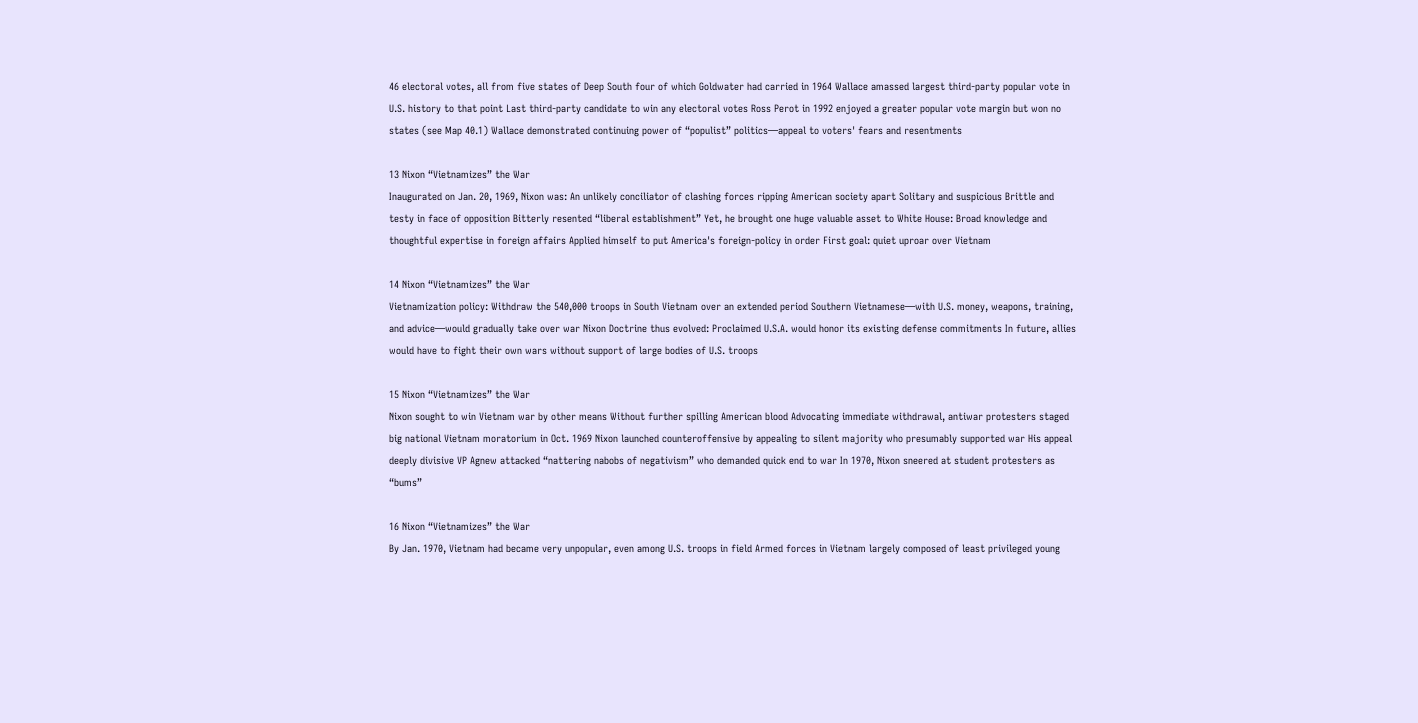46 electoral votes, all from five states of Deep South four of which Goldwater had carried in 1964 Wallace amassed largest third-party popular vote in U.S. history to that point Last third-party candidate to win any electoral votes Ross Perot in 1992 enjoyed a greater popular vote margin but won no states (see Map 40.1) Wallace demonstrated continuing power of “populist” politics—appeal to voters' fears and resentments

13 Nixon “Vietnamizes” the War
Inaugurated on Jan. 20, 1969, Nixon was: An unlikely conciliator of clashing forces ripping American society apart Solitary and suspicious Brittle and testy in face of opposition Bitterly resented “liberal establishment” Yet, he brought one huge valuable asset to White House: Broad knowledge and thoughtful expertise in foreign affairs Applied himself to put America's foreign-policy in order First goal: quiet uproar over Vietnam

14 Nixon “Vietnamizes” the War
Vietnamization policy: Withdraw the 540,000 troops in South Vietnam over an extended period Southern Vietnamese—with U.S. money, weapons, training, and advice—would gradually take over war Nixon Doctrine thus evolved: Proclaimed U.S.A. would honor its existing defense commitments In future, allies would have to fight their own wars without support of large bodies of U.S. troops

15 Nixon “Vietnamizes” the War
Nixon sought to win Vietnam war by other means Without further spilling American blood Advocating immediate withdrawal, antiwar protesters staged big national Vietnam moratorium in Oct. 1969 Nixon launched counteroffensive by appealing to silent majority who presumably supported war His appeal deeply divisive VP Agnew attacked “nattering nabobs of negativism” who demanded quick end to war In 1970, Nixon sneered at student protesters as “bums”

16 Nixon “Vietnamizes” the War
By Jan. 1970, Vietnam had became very unpopular, even among U.S. troops in field Armed forces in Vietnam largely composed of least privileged young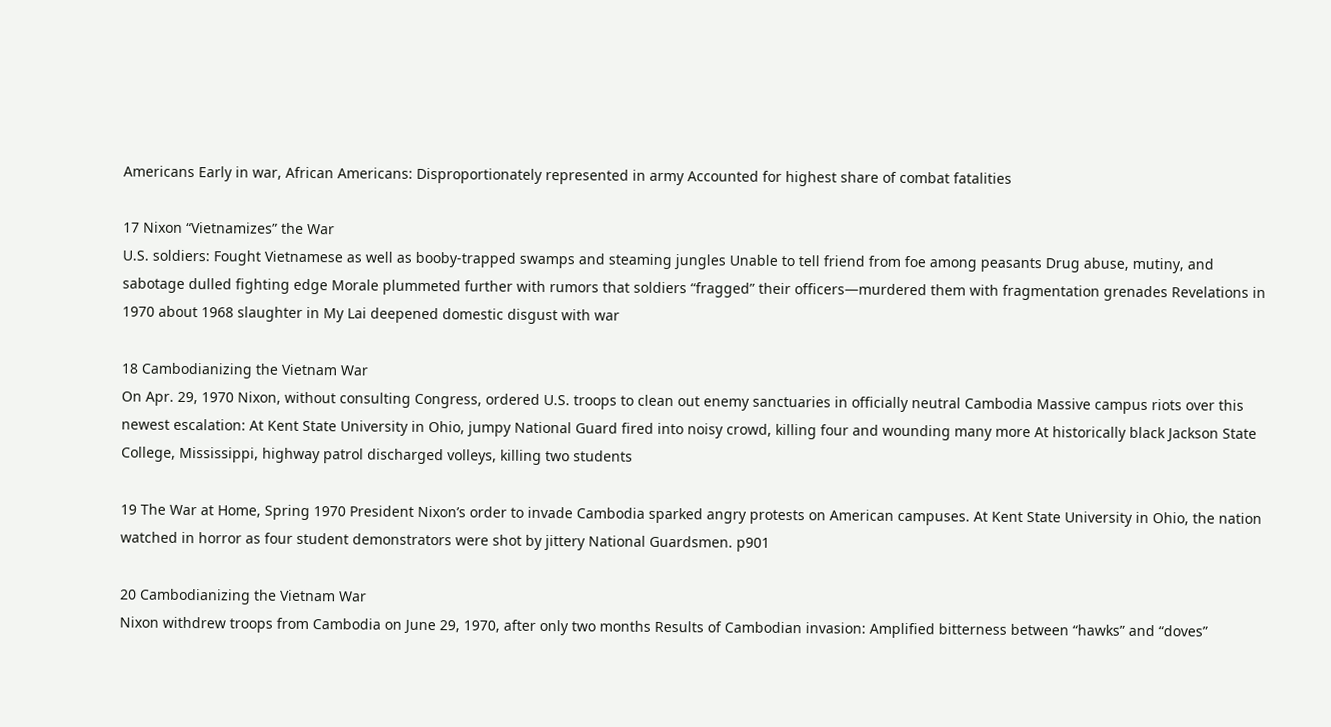Americans Early in war, African Americans: Disproportionately represented in army Accounted for highest share of combat fatalities

17 Nixon “Vietnamizes” the War
U.S. soldiers: Fought Vietnamese as well as booby-trapped swamps and steaming jungles Unable to tell friend from foe among peasants Drug abuse, mutiny, and sabotage dulled fighting edge Morale plummeted further with rumors that soldiers “fragged” their officers—murdered them with fragmentation grenades Revelations in 1970 about 1968 slaughter in My Lai deepened domestic disgust with war

18 Cambodianizing the Vietnam War
On Apr. 29, 1970 Nixon, without consulting Congress, ordered U.S. troops to clean out enemy sanctuaries in officially neutral Cambodia Massive campus riots over this newest escalation: At Kent State University in Ohio, jumpy National Guard fired into noisy crowd, killing four and wounding many more At historically black Jackson State College, Mississippi, highway patrol discharged volleys, killing two students

19 The War at Home, Spring 1970 President Nixon’s order to invade Cambodia sparked angry protests on American campuses. At Kent State University in Ohio, the nation watched in horror as four student demonstrators were shot by jittery National Guardsmen. p901

20 Cambodianizing the Vietnam War
Nixon withdrew troops from Cambodia on June 29, 1970, after only two months Results of Cambodian invasion: Amplified bitterness between “hawks” and “doves”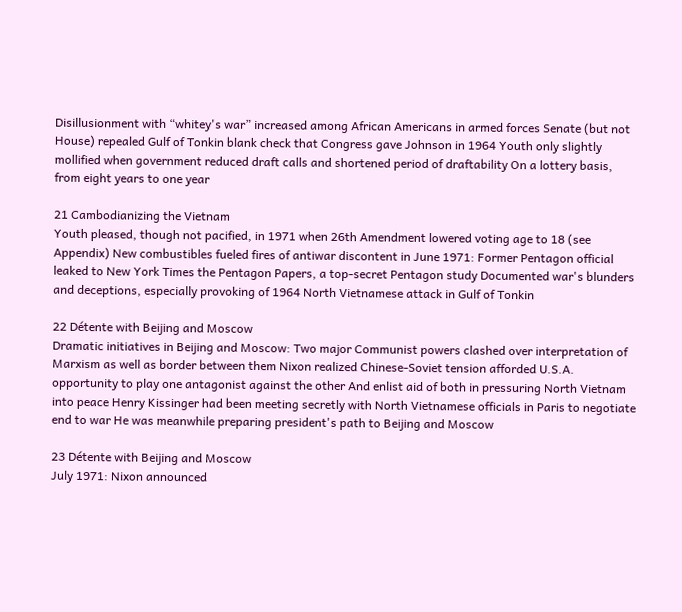Disillusionment with “whitey's war” increased among African Americans in armed forces Senate (but not House) repealed Gulf of Tonkin blank check that Congress gave Johnson in 1964 Youth only slightly mollified when government reduced draft calls and shortened period of draftability On a lottery basis, from eight years to one year

21 Cambodianizing the Vietnam
Youth pleased, though not pacified, in 1971 when 26th Amendment lowered voting age to 18 (see Appendix) New combustibles fueled fires of antiwar discontent in June 1971: Former Pentagon official leaked to New York Times the Pentagon Papers, a top-secret Pentagon study Documented war's blunders and deceptions, especially provoking of 1964 North Vietnamese attack in Gulf of Tonkin

22 Détente with Beijing and Moscow
Dramatic initiatives in Beijing and Moscow: Two major Communist powers clashed over interpretation of Marxism as well as border between them Nixon realized Chinese-Soviet tension afforded U.S.A. opportunity to play one antagonist against the other And enlist aid of both in pressuring North Vietnam into peace Henry Kissinger had been meeting secretly with North Vietnamese officials in Paris to negotiate end to war He was meanwhile preparing president's path to Beijing and Moscow

23 Détente with Beijing and Moscow
July 1971: Nixon announced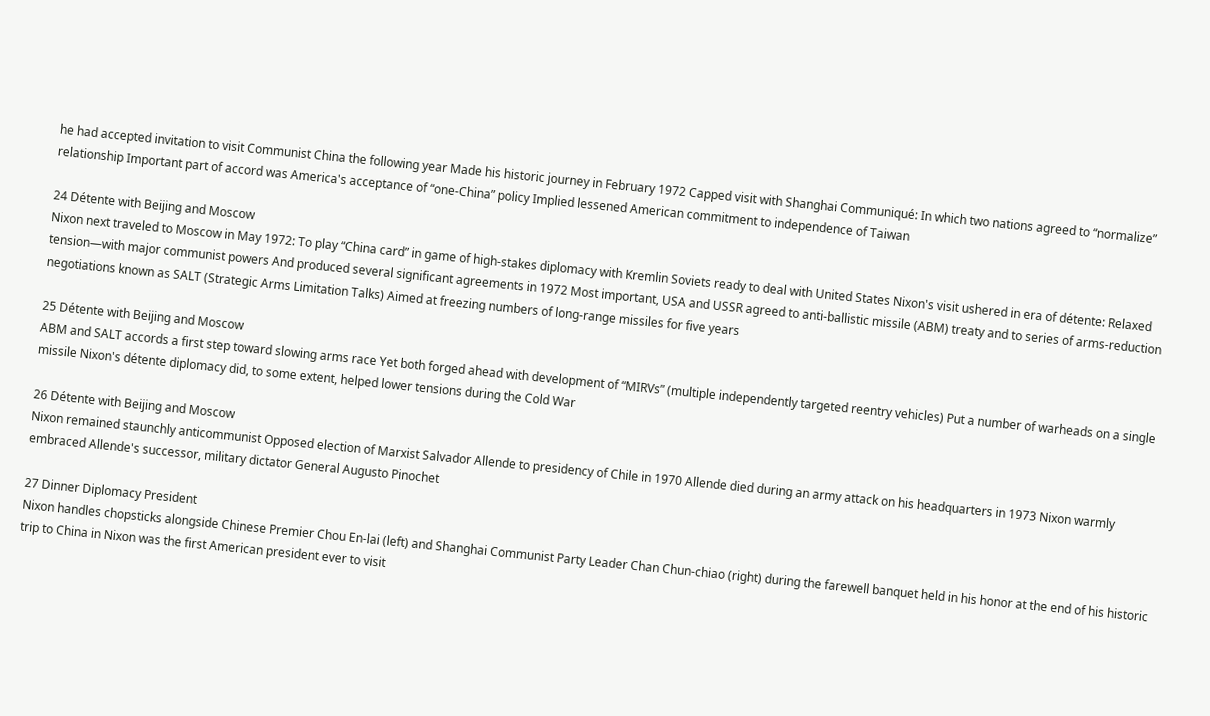he had accepted invitation to visit Communist China the following year Made his historic journey in February 1972 Capped visit with Shanghai Communiqué: In which two nations agreed to “normalize” relationship Important part of accord was America's acceptance of “one-China” policy Implied lessened American commitment to independence of Taiwan

24 Détente with Beijing and Moscow
Nixon next traveled to Moscow in May 1972: To play “China card” in game of high-stakes diplomacy with Kremlin Soviets ready to deal with United States Nixon's visit ushered in era of détente: Relaxed tension—with major communist powers And produced several significant agreements in 1972 Most important, USA and USSR agreed to anti-ballistic missile (ABM) treaty and to series of arms-reduction negotiations known as SALT (Strategic Arms Limitation Talks) Aimed at freezing numbers of long-range missiles for five years

25 Détente with Beijing and Moscow
ABM and SALT accords a first step toward slowing arms race Yet both forged ahead with development of “MIRVs” (multiple independently targeted reentry vehicles) Put a number of warheads on a single missile Nixon's détente diplomacy did, to some extent, helped lower tensions during the Cold War

26 Détente with Beijing and Moscow
Nixon remained staunchly anticommunist Opposed election of Marxist Salvador Allende to presidency of Chile in 1970 Allende died during an army attack on his headquarters in 1973 Nixon warmly embraced Allende's successor, military dictator General Augusto Pinochet

27 Dinner Diplomacy President
Nixon handles chopsticks alongside Chinese Premier Chou En-lai (left) and Shanghai Communist Party Leader Chan Chun-chiao (right) during the farewell banquet held in his honor at the end of his historic trip to China in Nixon was the first American president ever to visit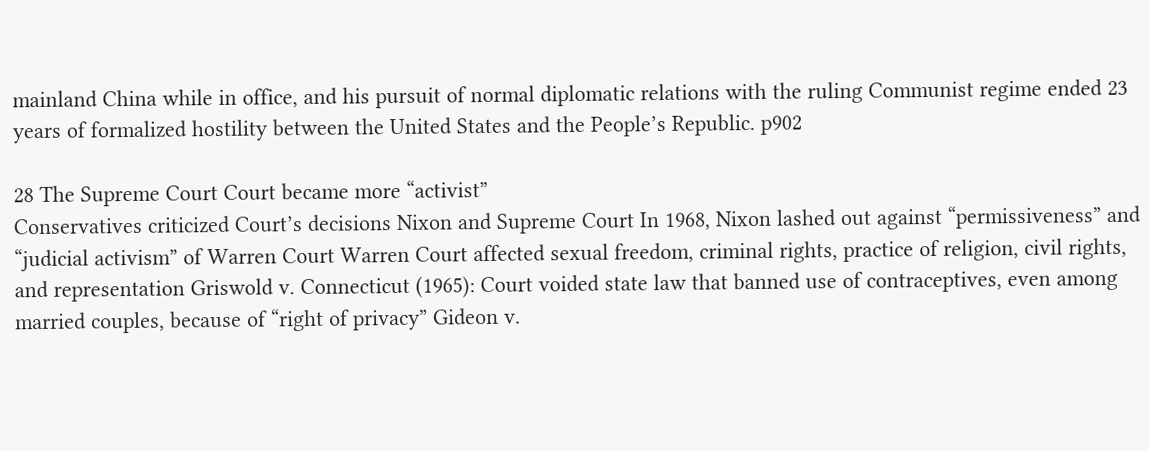mainland China while in office, and his pursuit of normal diplomatic relations with the ruling Communist regime ended 23 years of formalized hostility between the United States and the People’s Republic. p902

28 The Supreme Court Court became more “activist”
Conservatives criticized Court’s decisions Nixon and Supreme Court In 1968, Nixon lashed out against “permissiveness” and “judicial activism” of Warren Court Warren Court affected sexual freedom, criminal rights, practice of religion, civil rights, and representation Griswold v. Connecticut (1965): Court voided state law that banned use of contraceptives, even among married couples, because of “right of privacy” Gideon v.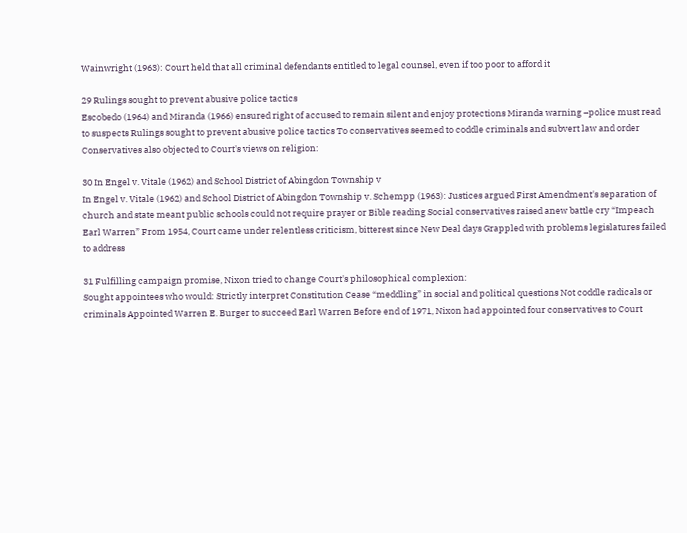Wainwright (1963): Court held that all criminal defendants entitled to legal counsel, even if too poor to afford it

29 Rulings sought to prevent abusive police tactics
Escobedo (1964) and Miranda (1966) ensured right of accused to remain silent and enjoy protections Miranda warning –police must read to suspects Rulings sought to prevent abusive police tactics To conservatives seemed to coddle criminals and subvert law and order Conservatives also objected to Court's views on religion:

30 In Engel v. Vitale (1962) and School District of Abingdon Township v
In Engel v. Vitale (1962) and School District of Abingdon Township v. Schempp (1963): Justices argued First Amendment's separation of church and state meant public schools could not require prayer or Bible reading Social conservatives raised anew battle cry “Impeach Earl Warren” From 1954, Court came under relentless criticism, bitterest since New Deal days Grappled with problems legislatures failed to address

31 Fulfilling campaign promise, Nixon tried to change Court's philosophical complexion:
Sought appointees who would: Strictly interpret Constitution Cease “meddling” in social and political questions Not coddle radicals or criminals Appointed Warren E. Burger to succeed Earl Warren Before end of 1971, Nixon had appointed four conservatives to Court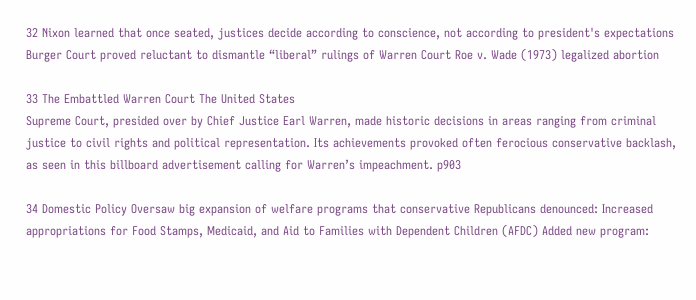32 Nixon learned that once seated, justices decide according to conscience, not according to president's expectations Burger Court proved reluctant to dismantle “liberal” rulings of Warren Court Roe v. Wade (1973) legalized abortion

33 The Embattled Warren Court The United States
Supreme Court, presided over by Chief Justice Earl Warren, made historic decisions in areas ranging from criminal justice to civil rights and political representation. Its achievements provoked often ferocious conservative backlash, as seen in this billboard advertisement calling for Warren’s impeachment. p903

34 Domestic Policy Oversaw big expansion of welfare programs that conservative Republicans denounced: Increased appropriations for Food Stamps, Medicaid, and Aid to Families with Dependent Children (AFDC) Added new program: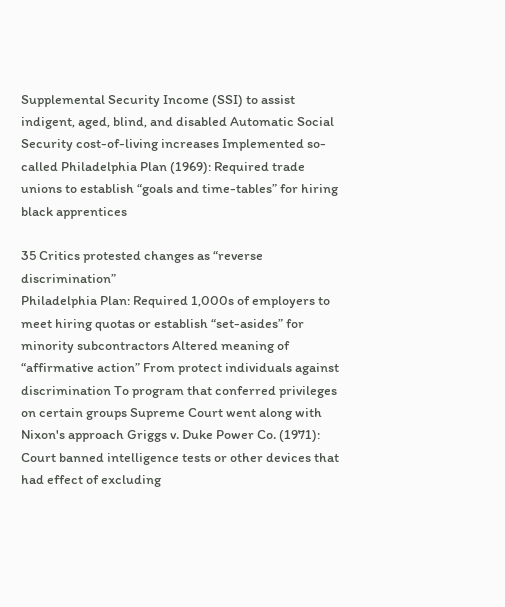Supplemental Security Income (SSI) to assist indigent, aged, blind, and disabled Automatic Social Security cost-of-living increases Implemented so-called Philadelphia Plan (1969): Required trade unions to establish “goals and time-tables” for hiring black apprentices

35 Critics protested changes as “reverse discrimination”
Philadelphia Plan: Required 1,000s of employers to meet hiring quotas or establish “set-asides” for minority subcontractors Altered meaning of “affirmative action” From protect individuals against discrimination To program that conferred privileges on certain groups Supreme Court went along with Nixon's approach Griggs v. Duke Power Co. (1971): Court banned intelligence tests or other devices that had effect of excluding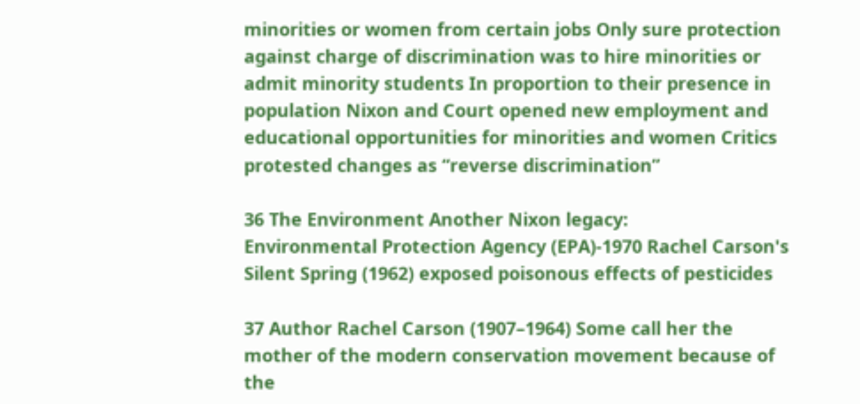minorities or women from certain jobs Only sure protection against charge of discrimination was to hire minorities or admit minority students In proportion to their presence in population Nixon and Court opened new employment and educational opportunities for minorities and women Critics protested changes as “reverse discrimination”

36 The Environment Another Nixon legacy:
Environmental Protection Agency (EPA)-1970 Rachel Carson's Silent Spring (1962) exposed poisonous effects of pesticides

37 Author Rachel Carson (1907–1964) Some call her the
mother of the modern conservation movement because of the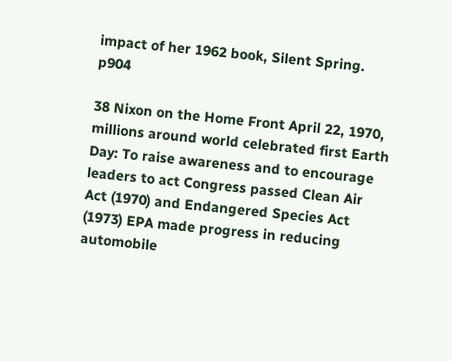impact of her 1962 book, Silent Spring. p904

38 Nixon on the Home Front April 22, 1970, millions around world celebrated first Earth Day: To raise awareness and to encourage leaders to act Congress passed Clean Air Act (1970) and Endangered Species Act (1973) EPA made progress in reducing automobile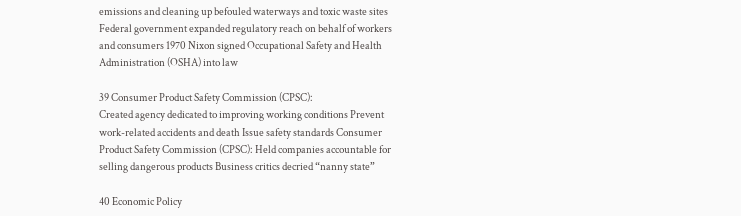emissions and cleaning up befouled waterways and toxic waste sites Federal government expanded regulatory reach on behalf of workers and consumers 1970 Nixon signed Occupational Safety and Health Administration (OSHA) into law

39 Consumer Product Safety Commission (CPSC):
Created agency dedicated to improving working conditions Prevent work-related accidents and death Issue safety standards Consumer Product Safety Commission (CPSC): Held companies accountable for selling dangerous products Business critics decried “nanny state”

40 Economic Policy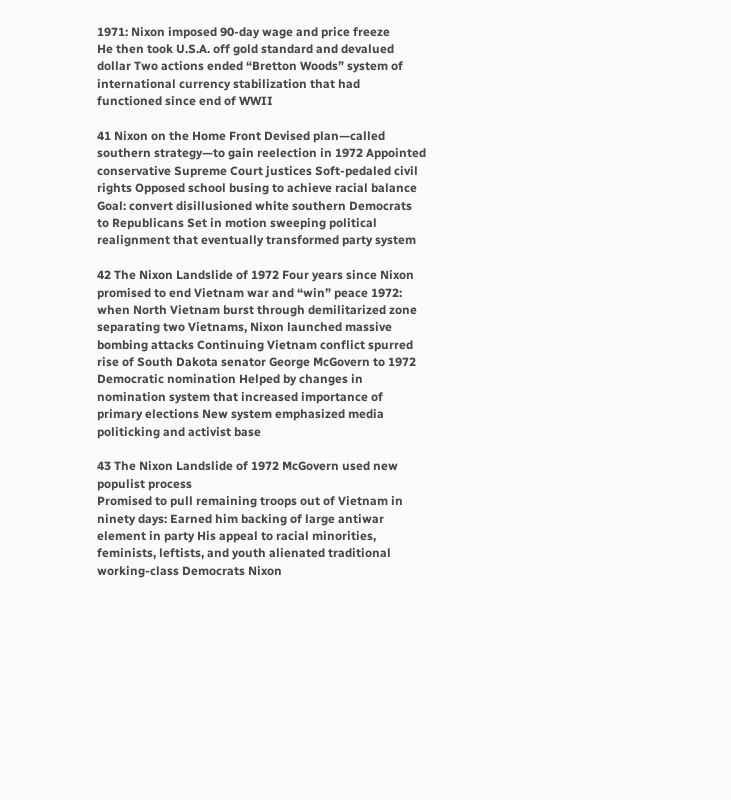1971: Nixon imposed 90-day wage and price freeze
He then took U.S.A. off gold standard and devalued dollar Two actions ended “Bretton Woods” system of international currency stabilization that had functioned since end of WWII

41 Nixon on the Home Front Devised plan—called southern strategy—to gain reelection in 1972 Appointed conservative Supreme Court justices Soft-pedaled civil rights Opposed school busing to achieve racial balance Goal: convert disillusioned white southern Democrats to Republicans Set in motion sweeping political realignment that eventually transformed party system

42 The Nixon Landslide of 1972 Four years since Nixon promised to end Vietnam war and “win” peace 1972: when North Vietnam burst through demilitarized zone separating two Vietnams, Nixon launched massive bombing attacks Continuing Vietnam conflict spurred rise of South Dakota senator George McGovern to 1972 Democratic nomination Helped by changes in nomination system that increased importance of primary elections New system emphasized media politicking and activist base

43 The Nixon Landslide of 1972 McGovern used new populist process
Promised to pull remaining troops out of Vietnam in ninety days: Earned him backing of large antiwar element in party His appeal to racial minorities, feminists, leftists, and youth alienated traditional working-class Democrats Nixon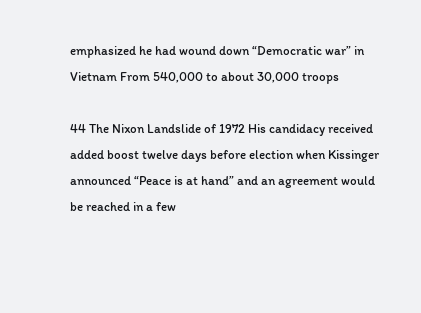emphasized he had wound down “Democratic war” in Vietnam From 540,000 to about 30,000 troops

44 The Nixon Landslide of 1972 His candidacy received added boost twelve days before election when Kissinger announced “Peace is at hand” and an agreement would be reached in a few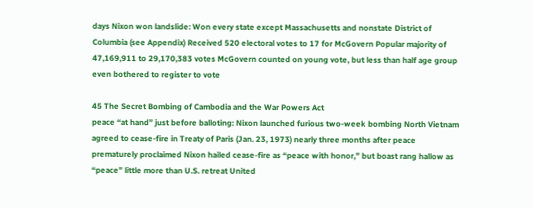days Nixon won landslide: Won every state except Massachusetts and nonstate District of Columbia (see Appendix) Received 520 electoral votes to 17 for McGovern Popular majority of 47,169,911 to 29,170,383 votes McGovern counted on young vote, but less than half age group even bothered to register to vote

45 The Secret Bombing of Cambodia and the War Powers Act
peace “at hand” just before balloting: Nixon launched furious two-week bombing North Vietnam agreed to cease-fire in Treaty of Paris (Jan. 23, 1973) nearly three months after peace prematurely proclaimed Nixon hailed cease-fire as “peace with honor,” but boast rang hallow as “peace” little more than U.S. retreat United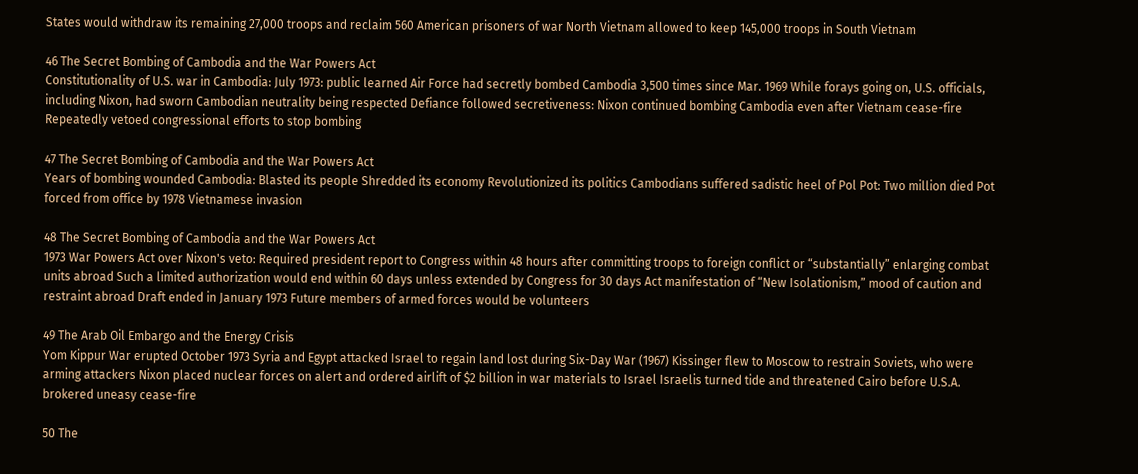States would withdraw its remaining 27,000 troops and reclaim 560 American prisoners of war North Vietnam allowed to keep 145,000 troops in South Vietnam

46 The Secret Bombing of Cambodia and the War Powers Act
Constitutionality of U.S. war in Cambodia: July 1973: public learned Air Force had secretly bombed Cambodia 3,500 times since Mar. 1969 While forays going on, U.S. officials, including Nixon, had sworn Cambodian neutrality being respected Defiance followed secretiveness: Nixon continued bombing Cambodia even after Vietnam cease-fire Repeatedly vetoed congressional efforts to stop bombing

47 The Secret Bombing of Cambodia and the War Powers Act
Years of bombing wounded Cambodia: Blasted its people Shredded its economy Revolutionized its politics Cambodians suffered sadistic heel of Pol Pot: Two million died Pot forced from office by 1978 Vietnamese invasion

48 The Secret Bombing of Cambodia and the War Powers Act
1973 War Powers Act over Nixon's veto: Required president report to Congress within 48 hours after committing troops to foreign conflict or “substantially” enlarging combat units abroad Such a limited authorization would end within 60 days unless extended by Congress for 30 days Act manifestation of “New Isolationism,” mood of caution and restraint abroad Draft ended in January 1973 Future members of armed forces would be volunteers

49 The Arab Oil Embargo and the Energy Crisis
Yom Kippur War erupted October 1973 Syria and Egypt attacked Israel to regain land lost during Six-Day War (1967) Kissinger flew to Moscow to restrain Soviets, who were arming attackers Nixon placed nuclear forces on alert and ordered airlift of $2 billion in war materials to Israel Israelis turned tide and threatened Cairo before U.S.A. brokered uneasy cease-fire

50 The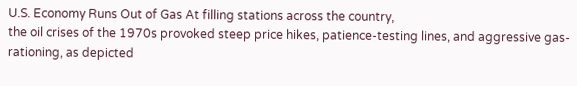U.S. Economy Runs Out of Gas At filling stations across the country,
the oil crises of the 1970s provoked steep price hikes, patience-testing lines, and aggressive gas-rationing, as depicted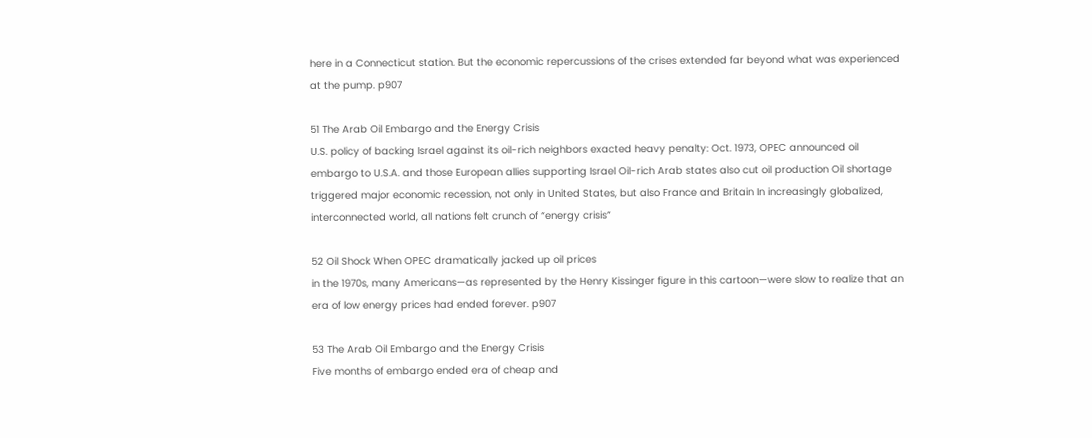here in a Connecticut station. But the economic repercussions of the crises extended far beyond what was experienced at the pump. p907

51 The Arab Oil Embargo and the Energy Crisis
U.S. policy of backing Israel against its oil-rich neighbors exacted heavy penalty: Oct. 1973, OPEC announced oil embargo to U.S.A. and those European allies supporting Israel Oil-rich Arab states also cut oil production Oil shortage triggered major economic recession, not only in United States, but also France and Britain In increasingly globalized, interconnected world, all nations felt crunch of “energy crisis”

52 Oil Shock When OPEC dramatically jacked up oil prices
in the 1970s, many Americans—as represented by the Henry Kissinger figure in this cartoon—were slow to realize that an era of low energy prices had ended forever. p907

53 The Arab Oil Embargo and the Energy Crisis
Five months of embargo ended era of cheap and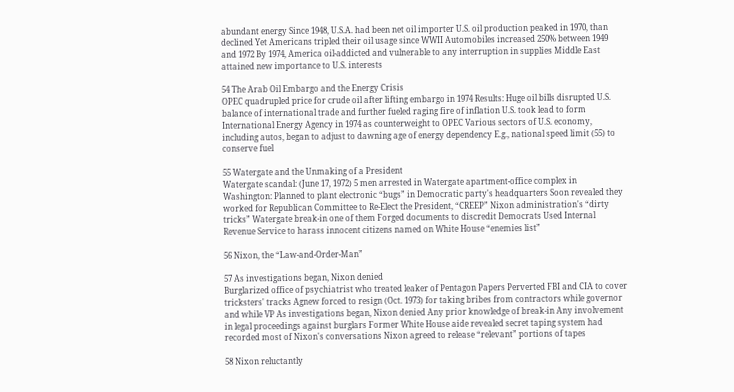abundant energy Since 1948, U.S.A. had been net oil importer U.S. oil production peaked in 1970, than declined Yet Americans tripled their oil usage since WWII Automobiles increased 250% between 1949 and 1972 By 1974, America oil-addicted and vulnerable to any interruption in supplies Middle East attained new importance to U.S. interests

54 The Arab Oil Embargo and the Energy Crisis
OPEC quadrupled price for crude oil after lifting embargo in 1974 Results: Huge oil bills disrupted U.S. balance of international trade and further fueled raging fire of inflation U.S. took lead to form International Energy Agency in 1974 as counterweight to OPEC Various sectors of U.S. economy, including autos, began to adjust to dawning age of energy dependency E.g., national speed limit (55) to conserve fuel

55 Watergate and the Unmaking of a President
Watergate scandal: (June 17, 1972) 5 men arrested in Watergate apartment-office complex in Washington: Planned to plant electronic “bugs” in Democratic party's headquarters Soon revealed they worked for Republican Committee to Re-Elect the President, “CREEP” Nixon administration's “dirty tricks” Watergate break-in one of them Forged documents to discredit Democrats Used Internal Revenue Service to harass innocent citizens named on White House “enemies list”

56 Nixon, the “Law-and-Order-Man”

57 As investigations began, Nixon denied
Burglarized office of psychiatrist who treated leaker of Pentagon Papers Perverted FBI and CIA to cover tricksters' tracks Agnew forced to resign (Oct. 1973) for taking bribes from contractors while governor and while VP As investigations began, Nixon denied Any prior knowledge of break-in Any involvement in legal proceedings against burglars Former White House aide revealed secret taping system had recorded most of Nixon's conversations Nixon agreed to release “relevant” portions of tapes

58 Nixon reluctantly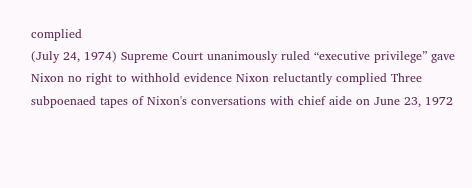complied
(July 24, 1974) Supreme Court unanimously ruled “executive privilege” gave Nixon no right to withhold evidence Nixon reluctantly complied Three subpoenaed tapes of Nixon's conversations with chief aide on June 23, 1972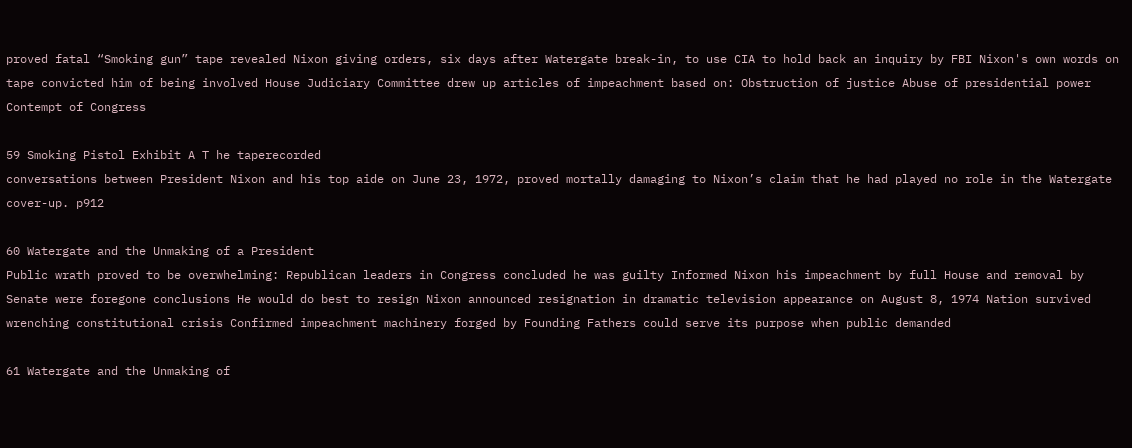proved fatal “Smoking gun” tape revealed Nixon giving orders, six days after Watergate break-in, to use CIA to hold back an inquiry by FBI Nixon's own words on tape convicted him of being involved House Judiciary Committee drew up articles of impeachment based on: Obstruction of justice Abuse of presidential power Contempt of Congress

59 Smoking Pistol Exhibit A T he taperecorded
conversations between President Nixon and his top aide on June 23, 1972, proved mortally damaging to Nixon’s claim that he had played no role in the Watergate cover-up. p912

60 Watergate and the Unmaking of a President
Public wrath proved to be overwhelming: Republican leaders in Congress concluded he was guilty Informed Nixon his impeachment by full House and removal by Senate were foregone conclusions He would do best to resign Nixon announced resignation in dramatic television appearance on August 8, 1974 Nation survived wrenching constitutional crisis Confirmed impeachment machinery forged by Founding Fathers could serve its purpose when public demanded

61 Watergate and the Unmaking of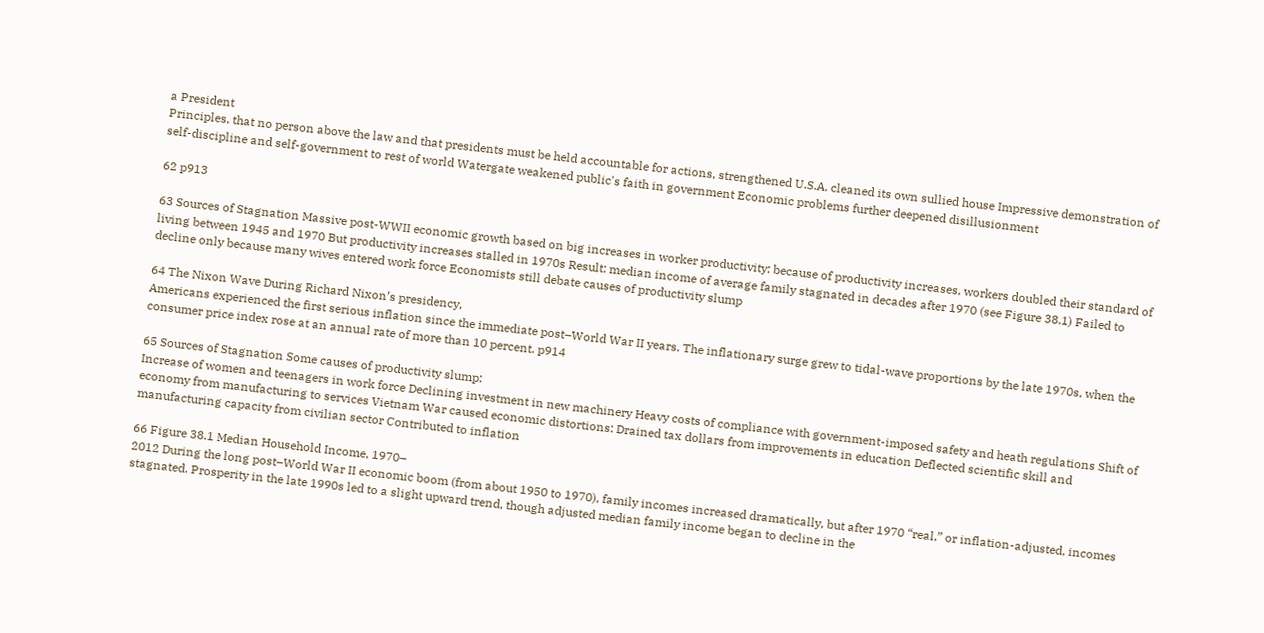a President
Principles, that no person above the law and that presidents must be held accountable for actions, strengthened U.S.A. cleaned its own sullied house Impressive demonstration of self-discipline and self-government to rest of world Watergate weakened public's faith in government Economic problems further deepened disillusionment

62 p913

63 Sources of Stagnation Massive post-WWII economic growth based on big increases in worker productivity: because of productivity increases, workers doubled their standard of living between 1945 and 1970 But productivity increases stalled in 1970s Result: median income of average family stagnated in decades after 1970 (see Figure 38.1) Failed to decline only because many wives entered work force Economists still debate causes of productivity slump

64 The Nixon Wave During Richard Nixon’s presidency,
Americans experienced the first serious inflation since the immediate post–World War II years. The inflationary surge grew to tidal-wave proportions by the late 1970s, when the consumer price index rose at an annual rate of more than 10 percent. p914

65 Sources of Stagnation Some causes of productivity slump:
Increase of women and teenagers in work force Declining investment in new machinery Heavy costs of compliance with government-imposed safety and heath regulations Shift of economy from manufacturing to services Vietnam War caused economic distortions: Drained tax dollars from improvements in education Deflected scientific skill and manufacturing capacity from civilian sector Contributed to inflation

66 Figure 38.1 Median Household Income, 1970–
2012 During the long post–World War II economic boom (from about 1950 to 1970), family incomes increased dramatically, but after 1970 “real,” or inflation-adjusted, incomes stagnated. Prosperity in the late 1990s led to a slight upward trend, though adjusted median family income began to decline in the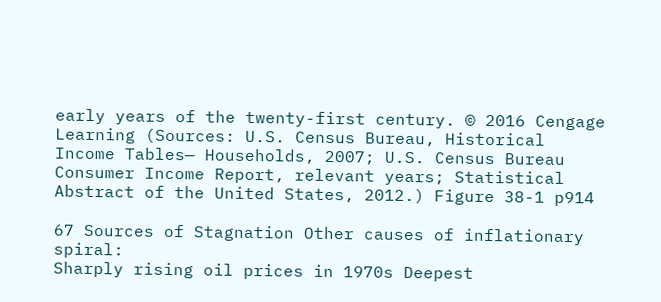early years of the twenty-first century. © 2016 Cengage Learning (Sources: U.S. Census Bureau, Historical Income Tables— Households, 2007; U.S. Census Bureau Consumer Income Report, relevant years; Statistical Abstract of the United States, 2012.) Figure 38-1 p914

67 Sources of Stagnation Other causes of inflationary spiral:
Sharply rising oil prices in 1970s Deepest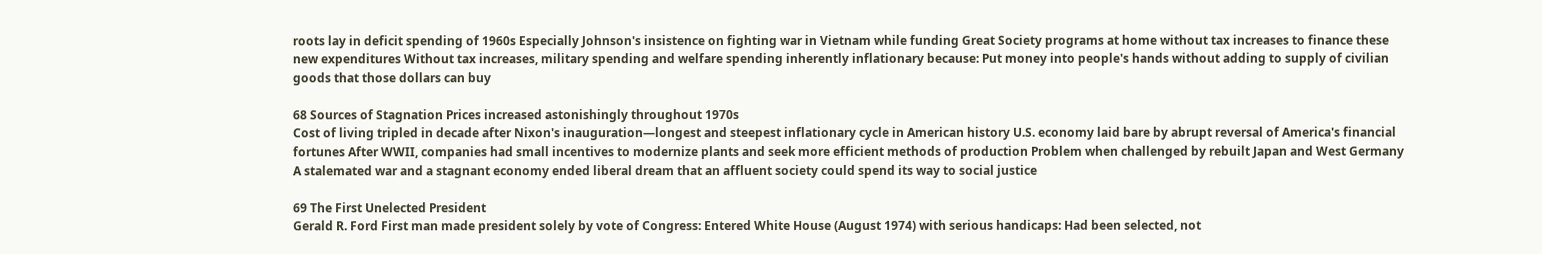roots lay in deficit spending of 1960s Especially Johnson's insistence on fighting war in Vietnam while funding Great Society programs at home without tax increases to finance these new expenditures Without tax increases, military spending and welfare spending inherently inflationary because: Put money into people's hands without adding to supply of civilian goods that those dollars can buy

68 Sources of Stagnation Prices increased astonishingly throughout 1970s
Cost of living tripled in decade after Nixon's inauguration—longest and steepest inflationary cycle in American history U.S. economy laid bare by abrupt reversal of America's financial fortunes After WWII, companies had small incentives to modernize plants and seek more efficient methods of production Problem when challenged by rebuilt Japan and West Germany A stalemated war and a stagnant economy ended liberal dream that an affluent society could spend its way to social justice

69 The First Unelected President
Gerald R. Ford First man made president solely by vote of Congress: Entered White House (August 1974) with serious handicaps: Had been selected, not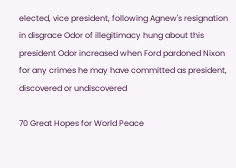elected, vice president, following Agnew's resignation in disgrace Odor of illegitimacy hung about this president Odor increased when Ford pardoned Nixon for any crimes he may have committed as president, discovered or undiscovered

70 Great Hopes for World Peace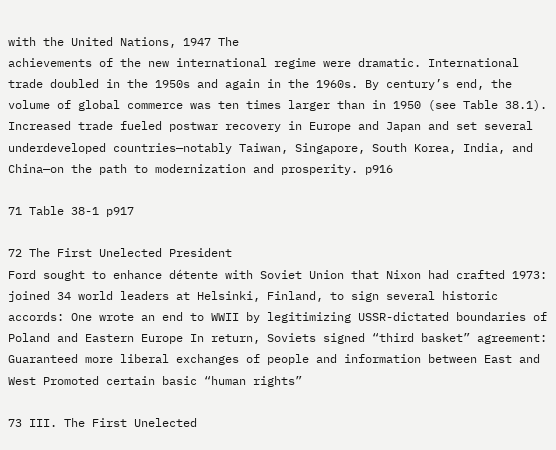with the United Nations, 1947 The
achievements of the new international regime were dramatic. International trade doubled in the 1950s and again in the 1960s. By century’s end, the volume of global commerce was ten times larger than in 1950 (see Table 38.1). Increased trade fueled postwar recovery in Europe and Japan and set several underdeveloped countries—notably Taiwan, Singapore, South Korea, India, and China—on the path to modernization and prosperity. p916

71 Table 38-1 p917

72 The First Unelected President
Ford sought to enhance détente with Soviet Union that Nixon had crafted 1973: joined 34 world leaders at Helsinki, Finland, to sign several historic accords: One wrote an end to WWII by legitimizing USSR-dictated boundaries of Poland and Eastern Europe In return, Soviets signed “third basket” agreement: Guaranteed more liberal exchanges of people and information between East and West Promoted certain basic “human rights”

73 III. The First Unelected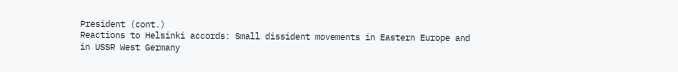President (cont.)
Reactions to Helsinki accords: Small dissident movements in Eastern Europe and in USSR West Germany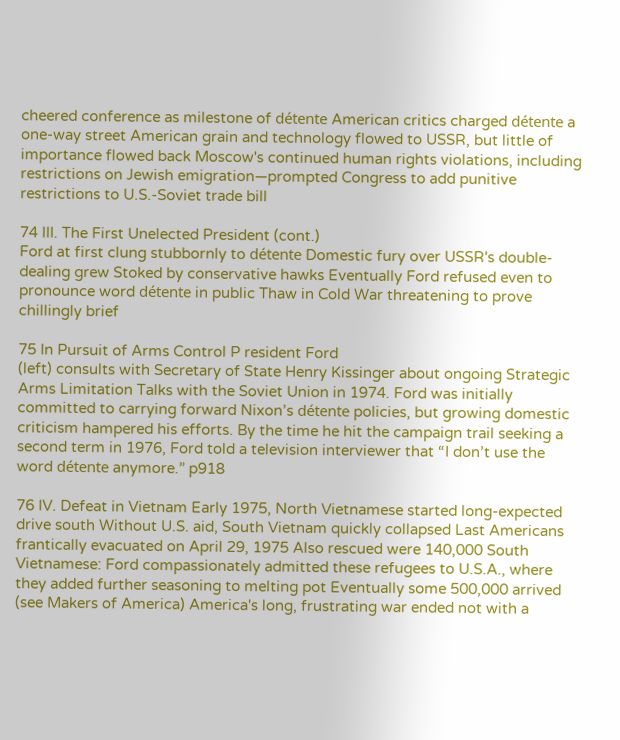cheered conference as milestone of détente American critics charged détente a one-way street American grain and technology flowed to USSR, but little of importance flowed back Moscow's continued human rights violations, including restrictions on Jewish emigration—prompted Congress to add punitive restrictions to U.S.-Soviet trade bill

74 III. The First Unelected President (cont.)
Ford at first clung stubbornly to détente Domestic fury over USSR's double-dealing grew Stoked by conservative hawks Eventually Ford refused even to pronounce word détente in public Thaw in Cold War threatening to prove chillingly brief

75 In Pursuit of Arms Control P resident Ford
(left) consults with Secretary of State Henry Kissinger about ongoing Strategic Arms Limitation Talks with the Soviet Union in 1974. Ford was initially committed to carrying forward Nixon’s détente policies, but growing domestic criticism hampered his efforts. By the time he hit the campaign trail seeking a second term in 1976, Ford told a television interviewer that “I don’t use the word détente anymore.” p918

76 IV. Defeat in Vietnam Early 1975, North Vietnamese started long-expected drive south Without U.S. aid, South Vietnam quickly collapsed Last Americans frantically evacuated on April 29, 1975 Also rescued were 140,000 South Vietnamese: Ford compassionately admitted these refugees to U.S.A., where they added further seasoning to melting pot Eventually some 500,000 arrived (see Makers of America) America's long, frustrating war ended not with a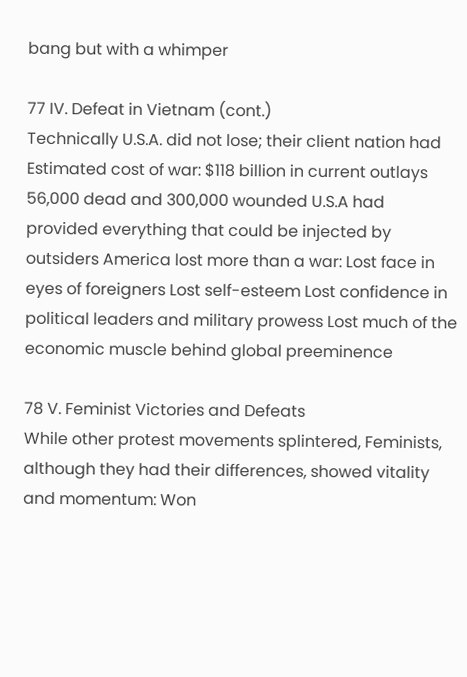bang but with a whimper

77 IV. Defeat in Vietnam (cont.)
Technically U.S.A. did not lose; their client nation had Estimated cost of war: $118 billion in current outlays 56,000 dead and 300,000 wounded U.S.A had provided everything that could be injected by outsiders America lost more than a war: Lost face in eyes of foreigners Lost self-esteem Lost confidence in political leaders and military prowess Lost much of the economic muscle behind global preeminence

78 V. Feminist Victories and Defeats
While other protest movements splintered, Feminists, although they had their differences, showed vitality and momentum: Won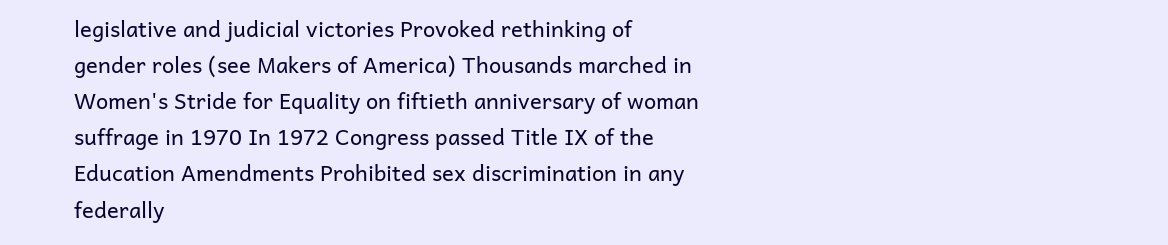legislative and judicial victories Provoked rethinking of gender roles (see Makers of America) Thousands marched in Women's Stride for Equality on fiftieth anniversary of woman suffrage in 1970 In 1972 Congress passed Title IX of the Education Amendments Prohibited sex discrimination in any federally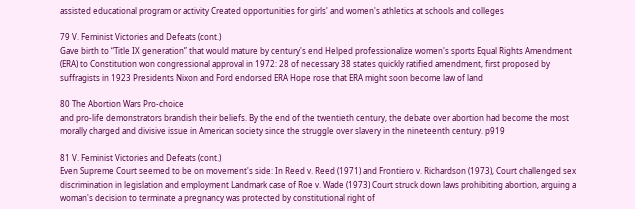assisted educational program or activity Created opportunities for girls' and women's athletics at schools and colleges

79 V. Feminist Victories and Defeats (cont.)
Gave birth to “Title IX generation” that would mature by century's end Helped professionalize women's sports Equal Rights Amendment (ERA) to Constitution won congressional approval in 1972: 28 of necessary 38 states quickly ratified amendment, first proposed by suffragists in 1923 Presidents Nixon and Ford endorsed ERA Hope rose that ERA might soon become law of land

80 The Abortion Wars Pro-choice
and pro-life demonstrators brandish their beliefs. By the end of the twentieth century, the debate over abortion had become the most morally charged and divisive issue in American society since the struggle over slavery in the nineteenth century. p919

81 V. Feminist Victories and Defeats (cont.)
Even Supreme Court seemed to be on movement's side: In Reed v. Reed (1971) and Frontiero v. Richardson (1973), Court challenged sex discrimination in legislation and employment Landmark case of Roe v. Wade (1973) Court struck down laws prohibiting abortion, arguing a woman's decision to terminate a pregnancy was protected by constitutional right of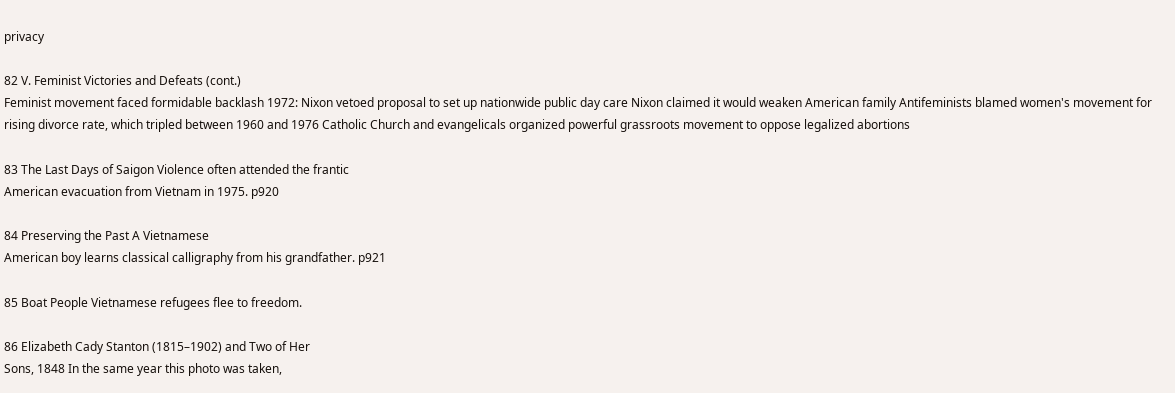privacy

82 V. Feminist Victories and Defeats (cont.)
Feminist movement faced formidable backlash 1972: Nixon vetoed proposal to set up nationwide public day care Nixon claimed it would weaken American family Antifeminists blamed women's movement for rising divorce rate, which tripled between 1960 and 1976 Catholic Church and evangelicals organized powerful grassroots movement to oppose legalized abortions

83 The Last Days of Saigon Violence often attended the frantic
American evacuation from Vietnam in 1975. p920

84 Preserving the Past A Vietnamese
American boy learns classical calligraphy from his grandfather. p921

85 Boat People Vietnamese refugees flee to freedom.

86 Elizabeth Cady Stanton (1815–1902) and Two of Her
Sons, 1848 In the same year this photo was taken,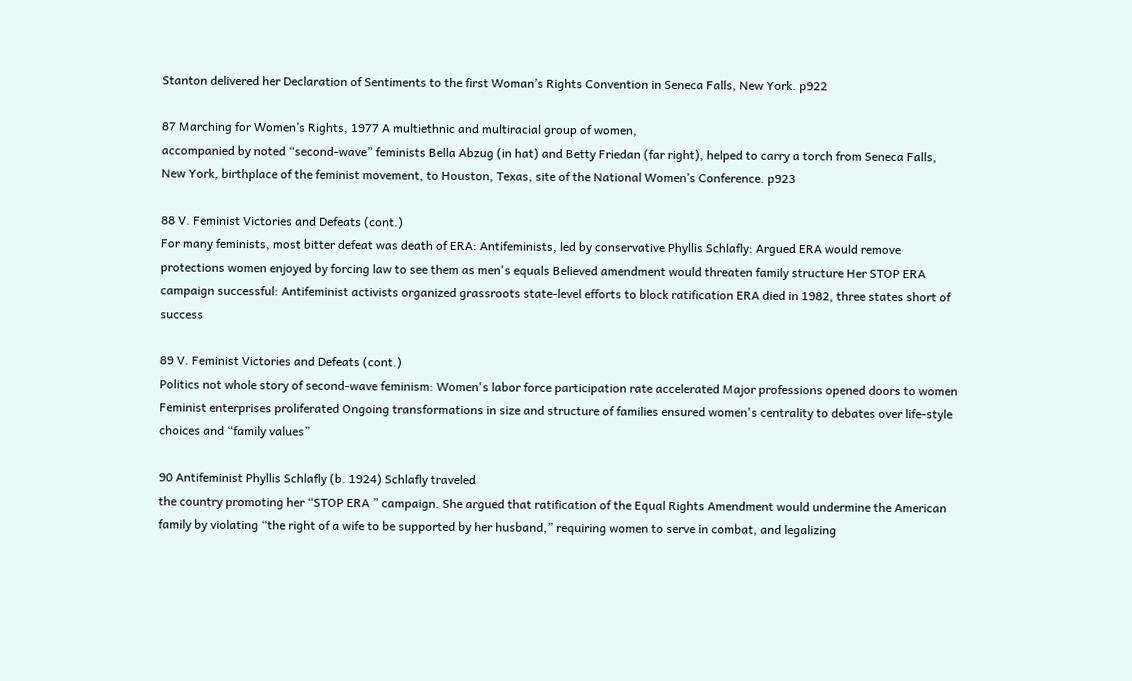Stanton delivered her Declaration of Sentiments to the first Woman’s Rights Convention in Seneca Falls, New York. p922

87 Marching for Women’s Rights, 1977 A multiethnic and multiracial group of women,
accompanied by noted “second-wave” feminists Bella Abzug (in hat) and Betty Friedan (far right), helped to carry a torch from Seneca Falls, New York, birthplace of the feminist movement, to Houston, Texas, site of the National Women’s Conference. p923

88 V. Feminist Victories and Defeats (cont.)
For many feminists, most bitter defeat was death of ERA: Antifeminists, led by conservative Phyllis Schlafly: Argued ERA would remove protections women enjoyed by forcing law to see them as men's equals Believed amendment would threaten family structure Her STOP ERA campaign successful: Antifeminist activists organized grassroots state-level efforts to block ratification ERA died in 1982, three states short of success

89 V. Feminist Victories and Defeats (cont.)
Politics not whole story of second-wave feminism: Women's labor force participation rate accelerated Major professions opened doors to women Feminist enterprises proliferated Ongoing transformations in size and structure of families ensured women's centrality to debates over life-style choices and “family values”

90 Antifeminist Phyllis Schlafly (b. 1924) Schlafly traveled
the country promoting her “STOP ERA ” campaign. She argued that ratification of the Equal Rights Amendment would undermine the American family by violating “the right of a wife to be supported by her husband,” requiring women to serve in combat, and legalizing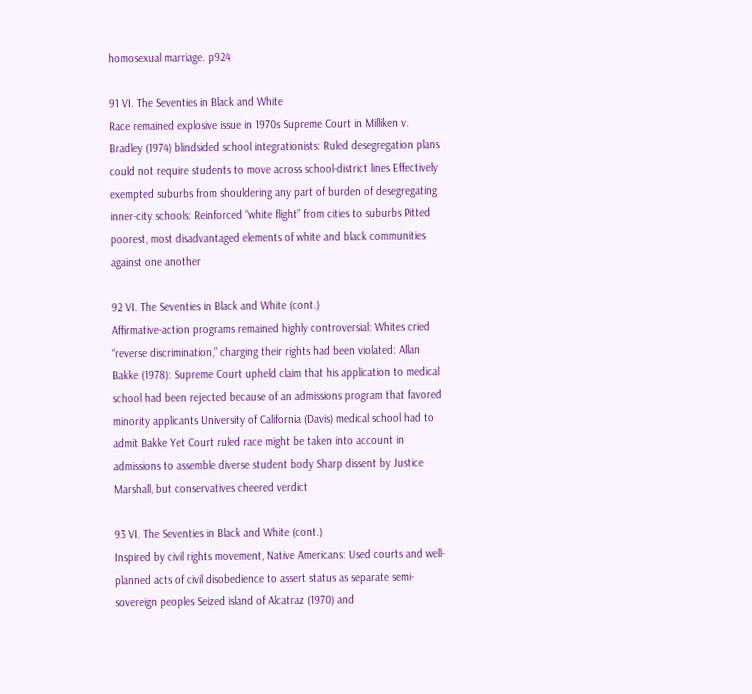homosexual marriage. p924

91 VI. The Seventies in Black and White
Race remained explosive issue in 1970s Supreme Court in Milliken v. Bradley (1974) blindsided school integrationists: Ruled desegregation plans could not require students to move across school-district lines Effectively exempted suburbs from shouldering any part of burden of desegregating inner-city schools: Reinforced “white flight” from cities to suburbs Pitted poorest, most disadvantaged elements of white and black communities against one another

92 VI. The Seventies in Black and White (cont.)
Affirmative-action programs remained highly controversial: Whites cried “reverse discrimination,” charging their rights had been violated: Allan Bakke (1978): Supreme Court upheld claim that his application to medical school had been rejected because of an admissions program that favored minority applicants University of California (Davis) medical school had to admit Bakke Yet Court ruled race might be taken into account in admissions to assemble diverse student body Sharp dissent by Justice Marshall, but conservatives cheered verdict

93 VI. The Seventies in Black and White (cont.)
Inspired by civil rights movement, Native Americans: Used courts and well-planned acts of civil disobedience to assert status as separate semi-sovereign peoples Seized island of Alcatraz (1970) and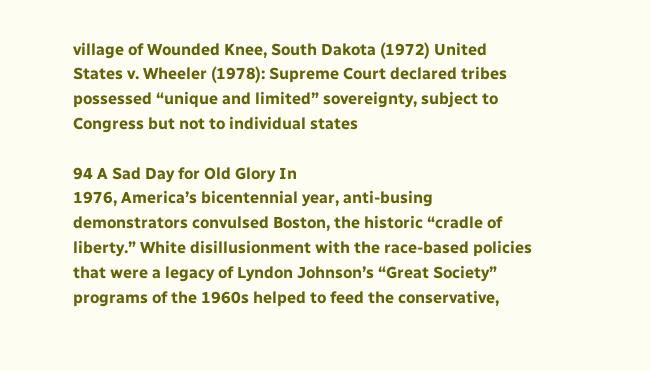village of Wounded Knee, South Dakota (1972) United States v. Wheeler (1978): Supreme Court declared tribes possessed “unique and limited” sovereignty, subject to Congress but not to individual states

94 A Sad Day for Old Glory In
1976, America’s bicentennial year, anti-busing demonstrators convulsed Boston, the historic “cradle of liberty.” White disillusionment with the race-based policies that were a legacy of Lyndon Johnson’s “Great Society” programs of the 1960s helped to feed the conservative,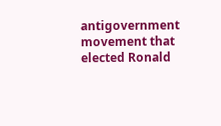antigovernment movement that elected Ronald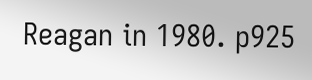Reagan in 1980. p925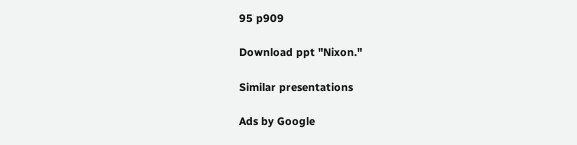95 p909

Download ppt "Nixon."

Similar presentations

Ads by Google